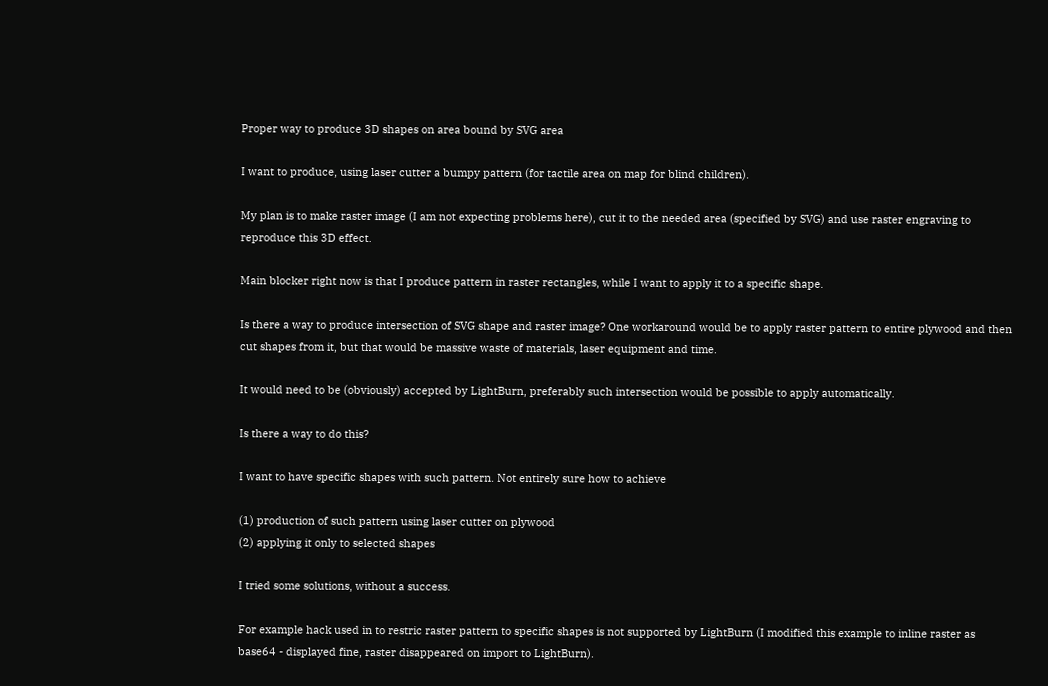Proper way to produce 3D shapes on area bound by SVG area

I want to produce, using laser cutter a bumpy pattern (for tactile area on map for blind children).

My plan is to make raster image (I am not expecting problems here), cut it to the needed area (specified by SVG) and use raster engraving to reproduce this 3D effect.

Main blocker right now is that I produce pattern in raster rectangles, while I want to apply it to a specific shape.

Is there a way to produce intersection of SVG shape and raster image? One workaround would be to apply raster pattern to entire plywood and then cut shapes from it, but that would be massive waste of materials, laser equipment and time.

It would need to be (obviously) accepted by LightBurn, preferably such intersection would be possible to apply automatically.

Is there a way to do this?

I want to have specific shapes with such pattern. Not entirely sure how to achieve

(1) production of such pattern using laser cutter on plywood
(2) applying it only to selected shapes

I tried some solutions, without a success.

For example hack used in to restric raster pattern to specific shapes is not supported by LightBurn (I modified this example to inline raster as base64 - displayed fine, raster disappeared on import to LightBurn).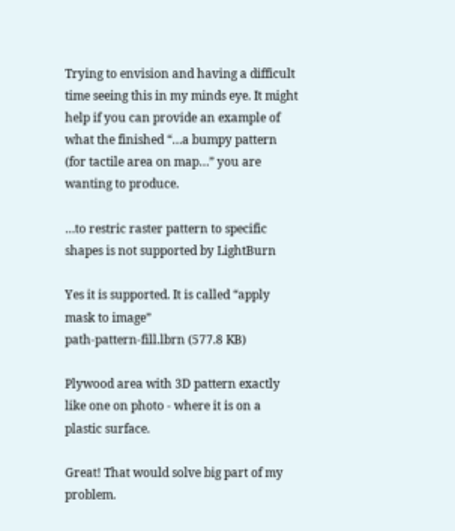Trying to envision and having a difficult time seeing this in my minds eye. It might help if you can provide an example of what the finished “…a bumpy pattern (for tactile area on map…” you are wanting to produce.

…to restric raster pattern to specific shapes is not supported by LightBurn

Yes it is supported. It is called “apply mask to image”
path-pattern-fill.lbrn (577.8 KB)

Plywood area with 3D pattern exactly like one on photo - where it is on a plastic surface.

Great! That would solve big part of my problem.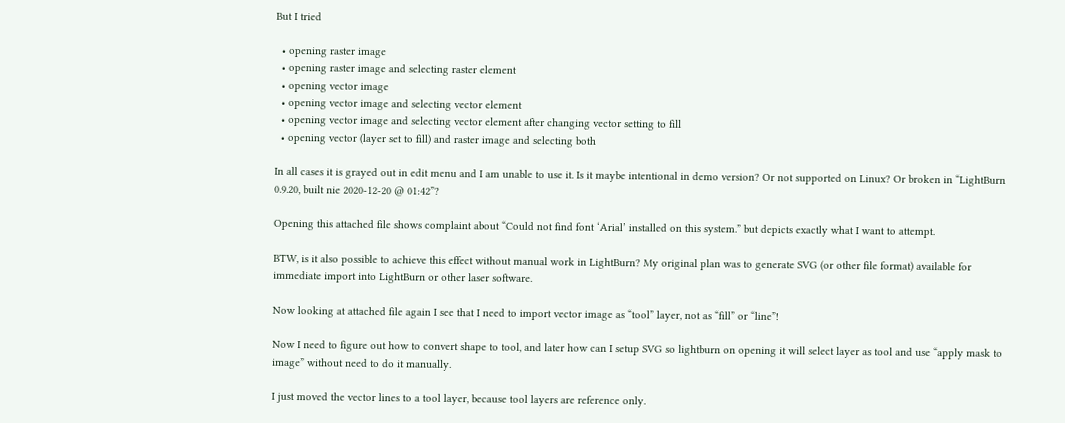But I tried

  • opening raster image
  • opening raster image and selecting raster element
  • opening vector image
  • opening vector image and selecting vector element
  • opening vector image and selecting vector element after changing vector setting to fill
  • opening vector (layer set to fill) and raster image and selecting both

In all cases it is grayed out in edit menu and I am unable to use it. Is it maybe intentional in demo version? Or not supported on Linux? Or broken in “LightBurn 0.9.20, built nie 2020-12-20 @ 01:42”?

Opening this attached file shows complaint about “Could not find font ‘Arial’ installed on this system.” but depicts exactly what I want to attempt.

BTW, is it also possible to achieve this effect without manual work in LightBurn? My original plan was to generate SVG (or other file format) available for immediate import into LightBurn or other laser software.

Now looking at attached file again I see that I need to import vector image as “tool” layer, not as “fill” or “line”!

Now I need to figure out how to convert shape to tool, and later how can I setup SVG so lightburn on opening it will select layer as tool and use “apply mask to image” without need to do it manually.

I just moved the vector lines to a tool layer, because tool layers are reference only.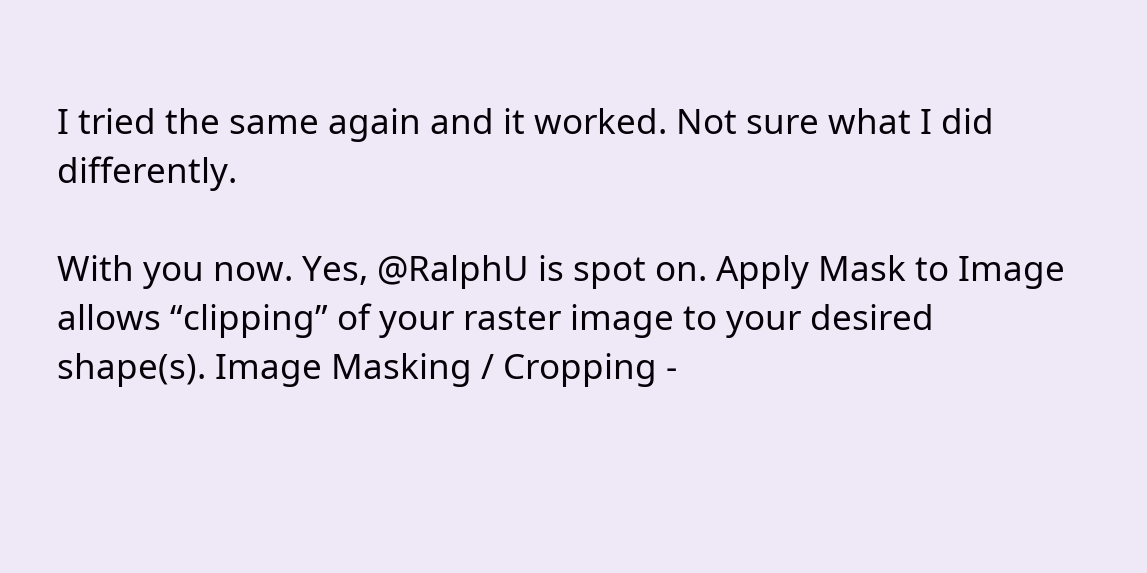I tried the same again and it worked. Not sure what I did differently.

With you now. Yes, @RalphU is spot on. Apply Mask to Image allows “clipping” of your raster image to your desired shape(s). Image Masking / Cropping -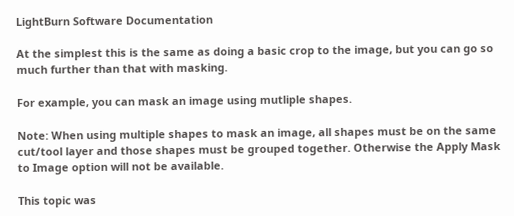LightBurn Software Documentation

At the simplest this is the same as doing a basic crop to the image, but you can go so much further than that with masking.

For example, you can mask an image using mutliple shapes.

Note: When using multiple shapes to mask an image, all shapes must be on the same cut/tool layer and those shapes must be grouped together. Otherwise the Apply Mask to Image option will not be available.

This topic was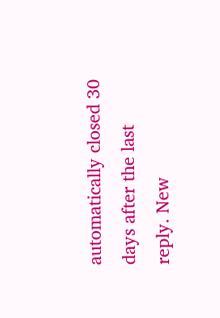automatically closed 30 days after the last reply. New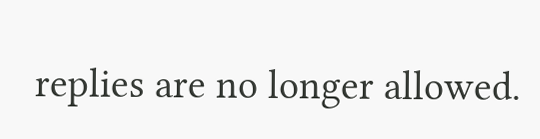replies are no longer allowed.